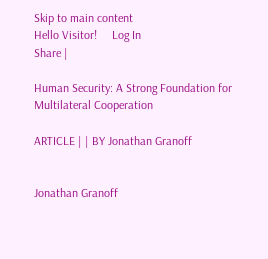Skip to main content
Hello Visitor!     Log In
Share |

Human Security: A Strong Foundation for Multilateral Cooperation

ARTICLE | | BY Jonathan Granoff


Jonathan Granoff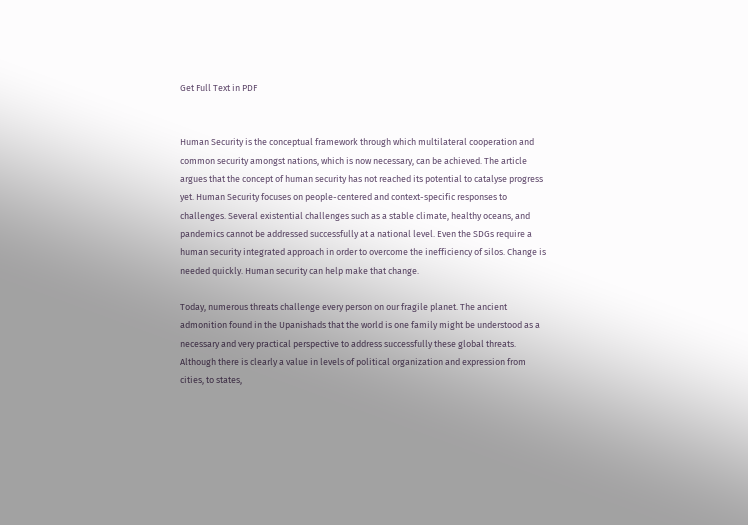Get Full Text in PDF


Human Security is the conceptual framework through which multilateral cooperation and common security amongst nations, which is now necessary, can be achieved. The article argues that the concept of human security has not reached its potential to catalyse progress yet. Human Security focuses on people-centered and context-specific responses to challenges. Several existential challenges such as a stable climate, healthy oceans, and pandemics cannot be addressed successfully at a national level. Even the SDGs require a human security integrated approach in order to overcome the inefficiency of silos. Change is needed quickly. Human security can help make that change.

Today, numerous threats challenge every person on our fragile planet. The ancient admonition found in the Upanishads that the world is one family might be understood as a necessary and very practical perspective to address successfully these global threats. Although there is clearly a value in levels of political organization and expression from cities, to states,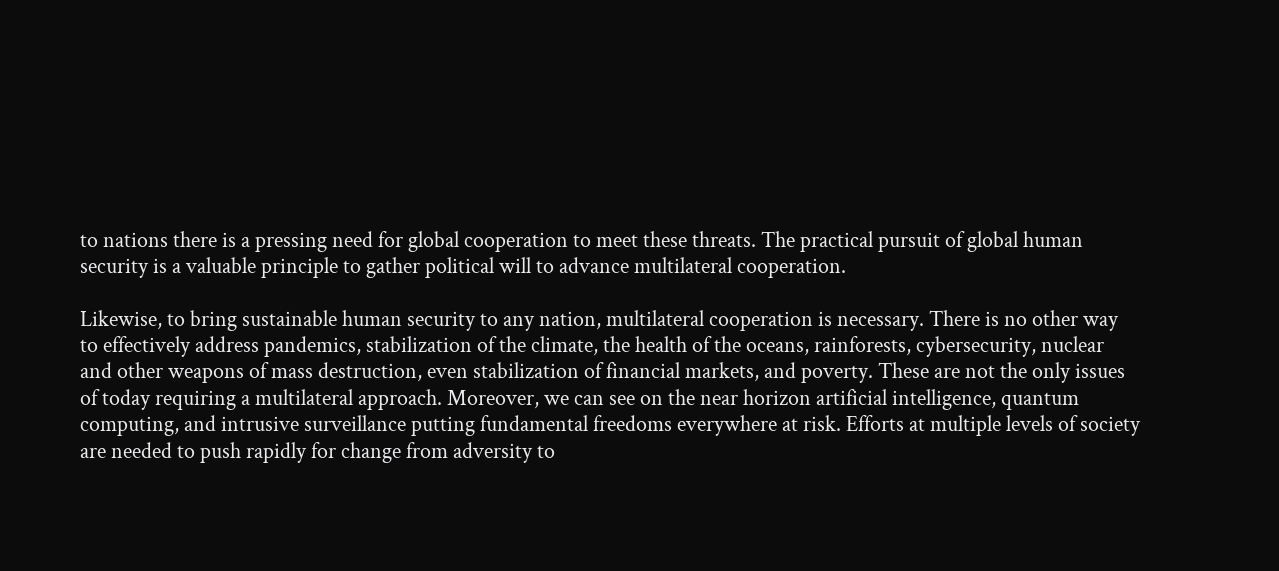to nations there is a pressing need for global cooperation to meet these threats. The practical pursuit of global human security is a valuable principle to gather political will to advance multilateral cooperation.

Likewise, to bring sustainable human security to any nation, multilateral cooperation is necessary. There is no other way to effectively address pandemics, stabilization of the climate, the health of the oceans, rainforests, cybersecurity, nuclear and other weapons of mass destruction, even stabilization of financial markets, and poverty. These are not the only issues of today requiring a multilateral approach. Moreover, we can see on the near horizon artificial intelligence, quantum computing, and intrusive surveillance putting fundamental freedoms everywhere at risk. Efforts at multiple levels of society are needed to push rapidly for change from adversity to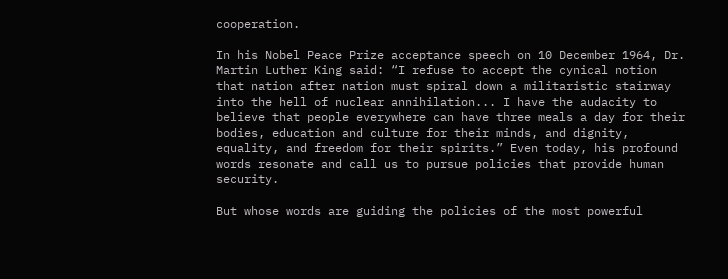cooperation.

In his Nobel Peace Prize acceptance speech on 10 December 1964, Dr. Martin Luther King said: “I refuse to accept the cynical notion that nation after nation must spiral down a militaristic stairway into the hell of nuclear annihilation... I have the audacity to believe that people everywhere can have three meals a day for their bodies, education and culture for their minds, and dignity, equality, and freedom for their spirits.” Even today, his profound words resonate and call us to pursue policies that provide human security.

But whose words are guiding the policies of the most powerful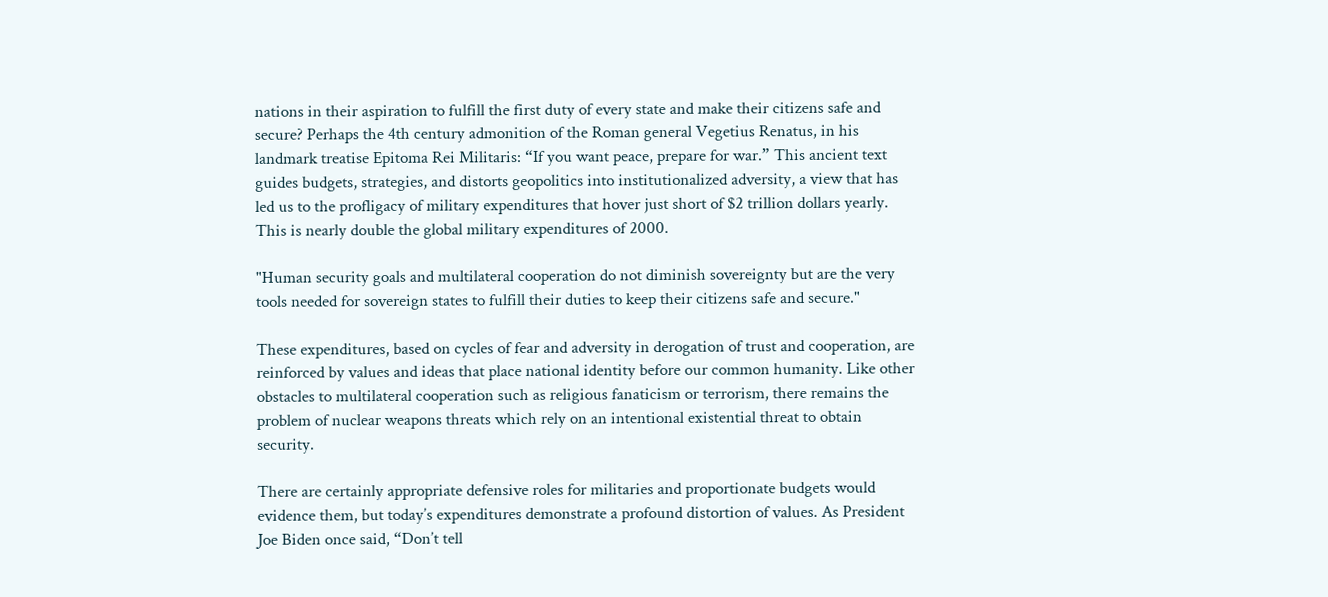nations in their aspiration to fulfill the first duty of every state and make their citizens safe and secure? Perhaps the 4th century admonition of the Roman general Vegetius Renatus, in his landmark treatise Epitoma Rei Militaris: “If you want peace, prepare for war.” This ancient text guides budgets, strategies, and distorts geopolitics into institutionalized adversity, a view that has led us to the profligacy of military expenditures that hover just short of $2 trillion dollars yearly. This is nearly double the global military expenditures of 2000.

"Human security goals and multilateral cooperation do not diminish sovereignty but are the very tools needed for sovereign states to fulfill their duties to keep their citizens safe and secure."

These expenditures, based on cycles of fear and adversity in derogation of trust and cooperation, are reinforced by values and ideas that place national identity before our common humanity. Like other obstacles to multilateral cooperation such as religious fanaticism or terrorism, there remains the problem of nuclear weapons threats which rely on an intentional existential threat to obtain security.

There are certainly appropriate defensive roles for militaries and proportionate budgets would evidence them, but today’s expenditures demonstrate a profound distortion of values. As President Joe Biden once said, “Don’t tell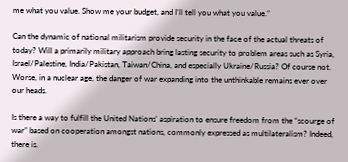me what you value. Show me your budget, and I’ll tell you what you value.”

Can the dynamic of national militarism provide security in the face of the actual threats of today? Will a primarily military approach bring lasting security to problem areas such as Syria, Israel/Palestine, India/Pakistan, Taiwan/China, and especially Ukraine/Russia? Of course not. Worse, in a nuclear age, the danger of war expanding into the unthinkable remains ever over our heads.

Is there a way to fulfill the United Nations’ aspiration to ensure freedom from the “scourge of war” based on cooperation amongst nations, commonly expressed as multilateralism? Indeed, there is.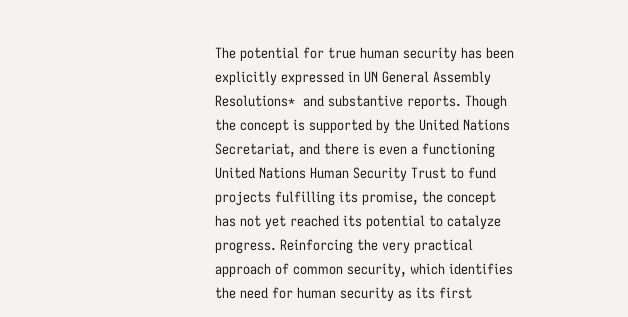The potential for true human security has been explicitly expressed in UN General Assembly Resolutions*  and substantive reports. Though the concept is supported by the United Nations Secretariat, and there is even a functioning United Nations Human Security Trust to fund projects fulfilling its promise, the concept has not yet reached its potential to catalyze progress. Reinforcing the very practical approach of common security, which identifies the need for human security as its first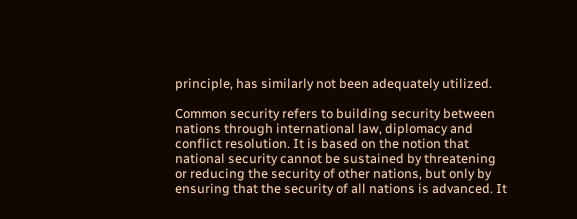principle, has similarly not been adequately utilized.

Common security refers to building security between nations through international law, diplomacy and conflict resolution. It is based on the notion that national security cannot be sustained by threatening or reducing the security of other nations, but only by ensuring that the security of all nations is advanced. It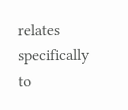relates specifically to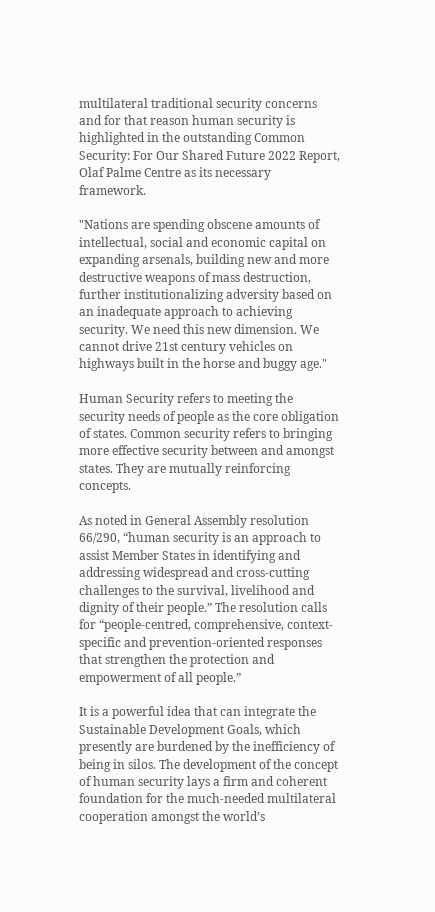multilateral traditional security concerns and for that reason human security is highlighted in the outstanding Common Security: For Our Shared Future 2022 Report, Olaf Palme Centre as its necessary framework.

"Nations are spending obscene amounts of intellectual, social and economic capital on expanding arsenals, building new and more destructive weapons of mass destruction, further institutionalizing adversity based on an inadequate approach to achieving security. We need this new dimension. We cannot drive 21st century vehicles on highways built in the horse and buggy age."

Human Security refers to meeting the security needs of people as the core obligation of states. Common security refers to bringing more effective security between and amongst states. They are mutually reinforcing concepts.

As noted in General Assembly resolution 66/290, “human security is an approach to assist Member States in identifying and addressing widespread and cross-cutting challenges to the survival, livelihood and dignity of their people.” The resolution calls for “people-centred, comprehensive, context-specific and prevention-oriented responses that strengthen the protection and empowerment of all people.”

It is a powerful idea that can integrate the Sustainable Development Goals, which presently are burdened by the inefficiency of being in silos. The development of the concept of human security lays a firm and coherent foundation for the much-needed multilateral cooperation amongst the world’s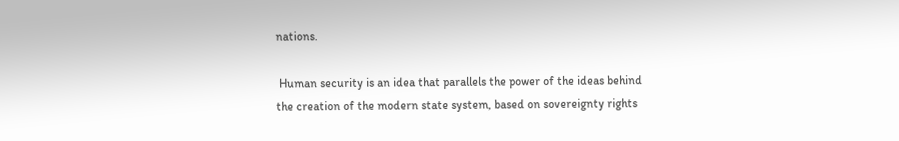nations.

 Human security is an idea that parallels the power of the ideas behind the creation of the modern state system, based on sovereignty rights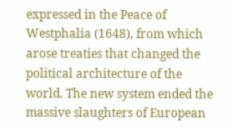expressed in the Peace of Westphalia (1648), from which arose treaties that changed the political architecture of the world. The new system ended the massive slaughters of European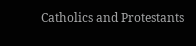Catholics and Protestants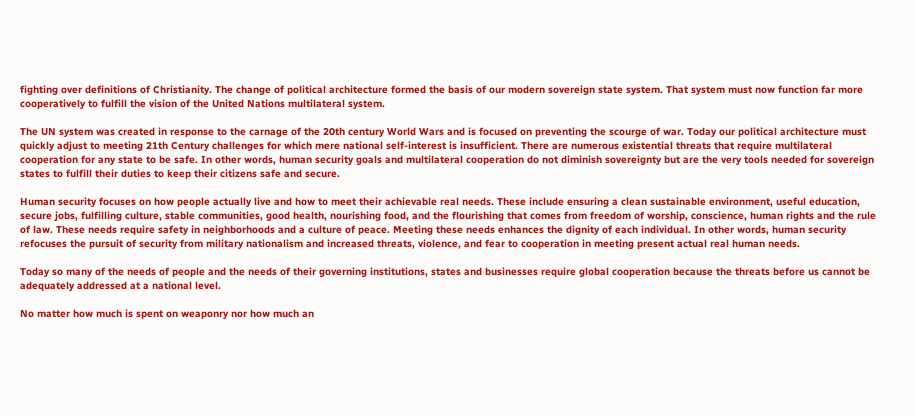fighting over definitions of Christianity. The change of political architecture formed the basis of our modern sovereign state system. That system must now function far more cooperatively to fulfill the vision of the United Nations multilateral system.

The UN system was created in response to the carnage of the 20th century World Wars and is focused on preventing the scourge of war. Today our political architecture must quickly adjust to meeting 21th Century challenges for which mere national self-interest is insufficient. There are numerous existential threats that require multilateral cooperation for any state to be safe. In other words, human security goals and multilateral cooperation do not diminish sovereignty but are the very tools needed for sovereign states to fulfill their duties to keep their citizens safe and secure.

Human security focuses on how people actually live and how to meet their achievable real needs. These include ensuring a clean sustainable environment, useful education, secure jobs, fulfilling culture, stable communities, good health, nourishing food, and the flourishing that comes from freedom of worship, conscience, human rights and the rule of law. These needs require safety in neighborhoods and a culture of peace. Meeting these needs enhances the dignity of each individual. In other words, human security refocuses the pursuit of security from military nationalism and increased threats, violence, and fear to cooperation in meeting present actual real human needs.

Today so many of the needs of people and the needs of their governing institutions, states and businesses require global cooperation because the threats before us cannot be adequately addressed at a national level.

No matter how much is spent on weaponry nor how much an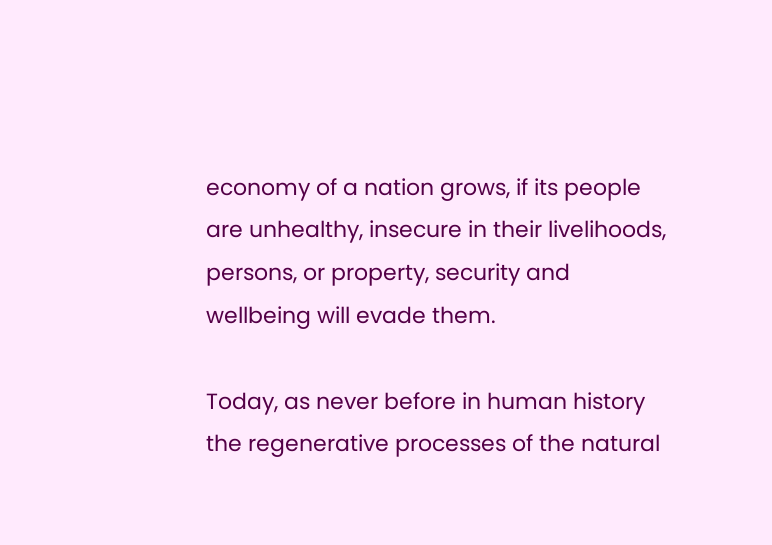economy of a nation grows, if its people are unhealthy, insecure in their livelihoods, persons, or property, security and wellbeing will evade them.

Today, as never before in human history the regenerative processes of the natural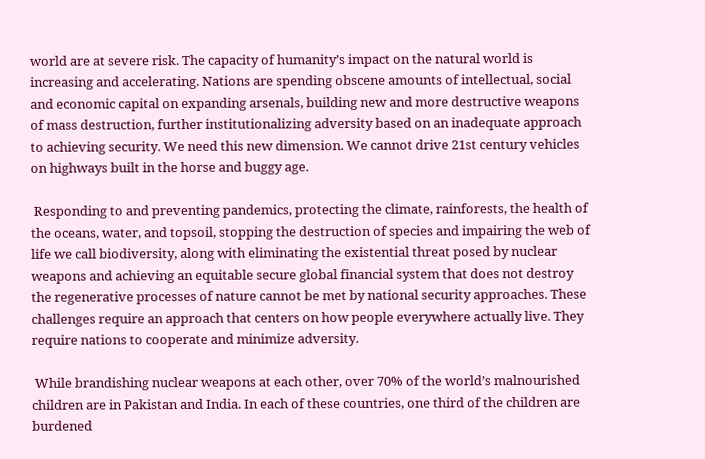world are at severe risk. The capacity of humanity’s impact on the natural world is increasing and accelerating. Nations are spending obscene amounts of intellectual, social and economic capital on expanding arsenals, building new and more destructive weapons of mass destruction, further institutionalizing adversity based on an inadequate approach to achieving security. We need this new dimension. We cannot drive 21st century vehicles on highways built in the horse and buggy age.

 Responding to and preventing pandemics, protecting the climate, rainforests, the health of the oceans, water, and topsoil, stopping the destruction of species and impairing the web of life we call biodiversity, along with eliminating the existential threat posed by nuclear weapons and achieving an equitable secure global financial system that does not destroy the regenerative processes of nature cannot be met by national security approaches. These challenges require an approach that centers on how people everywhere actually live. They require nations to cooperate and minimize adversity.

 While brandishing nuclear weapons at each other, over 70% of the world’s malnourished children are in Pakistan and India. In each of these countries, one third of the children are burdened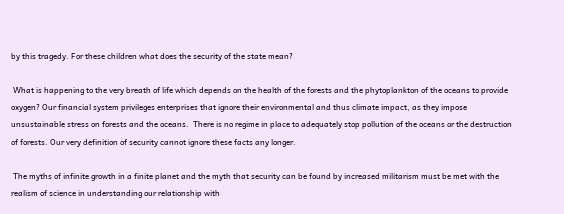by this tragedy. For these children what does the security of the state mean?

 What is happening to the very breath of life which depends on the health of the forests and the phytoplankton of the oceans to provide oxygen? Our financial system privileges enterprises that ignore their environmental and thus climate impact, as they impose unsustainable stress on forests and the oceans.  There is no regime in place to adequately stop pollution of the oceans or the destruction of forests. Our very definition of security cannot ignore these facts any longer.

 The myths of infinite growth in a finite planet and the myth that security can be found by increased militarism must be met with the realism of science in understanding our relationship with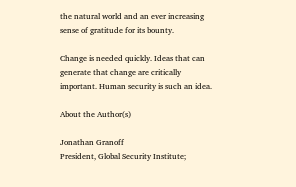the natural world and an ever increasing sense of gratitude for its bounty.

Change is needed quickly. Ideas that can generate that change are critically important. Human security is such an idea.

About the Author(s)

Jonathan Granoff
President, Global Security Institute;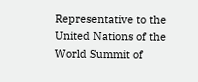Representative to the United Nations of the World Summit of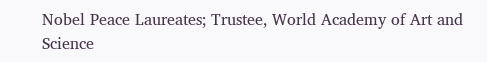Nobel Peace Laureates; Trustee, World Academy of Art and Science